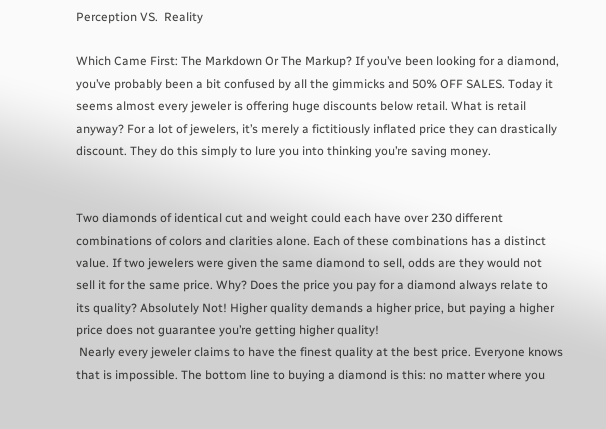Perception VS.  Reality

Which Came First: The Markdown Or The Markup? If you’ve been looking for a diamond, you’ve probably been a bit confused by all the gimmicks and 50% OFF SALES. Today it seems almost every jeweler is offering huge discounts below retail. What is retail anyway? For a lot of jewelers, it’s merely a fictitiously inflated price they can drastically discount. They do this simply to lure you into thinking you’re saving money.


Two diamonds of identical cut and weight could each have over 230 different combinations of colors and clarities alone. Each of these combinations has a distinct value. If two jewelers were given the same diamond to sell, odds are they would not sell it for the same price. Why? Does the price you pay for a diamond always relate to its quality? Absolutely Not! Higher quality demands a higher price, but paying a higher price does not guarantee you’re getting higher quality!
 Nearly every jeweler claims to have the finest quality at the best price. Everyone knows that is impossible. The bottom line to buying a diamond is this: no matter where you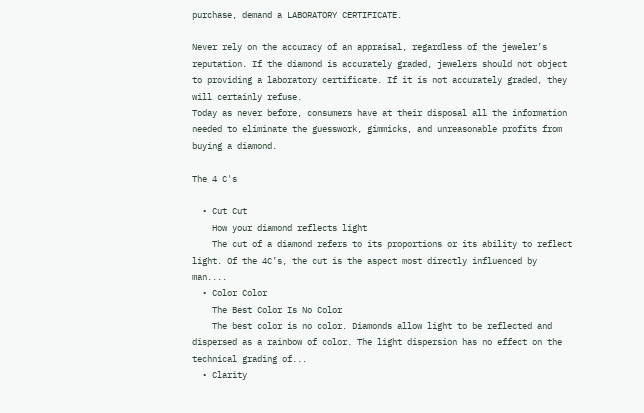purchase, demand a LABORATORY CERTIFICATE.

Never rely on the accuracy of an appraisal, regardless of the jeweler’s reputation. If the diamond is accurately graded, jewelers should not object to providing a laboratory certificate. If it is not accurately graded, they will certainly refuse.
Today as never before, consumers have at their disposal all the information needed to eliminate the guesswork, gimmicks, and unreasonable profits from buying a diamond.

The 4 C's

  • Cut Cut
    How your diamond reflects light
    The cut of a diamond refers to its proportions or its ability to reflect light. Of the 4C’s, the cut is the aspect most directly influenced by man....
  • Color Color
    The Best Color Is No Color
    The best color is no color. Diamonds allow light to be reflected and dispersed as a rainbow of color. The light dispersion has no effect on the technical grading of...
  • Clarity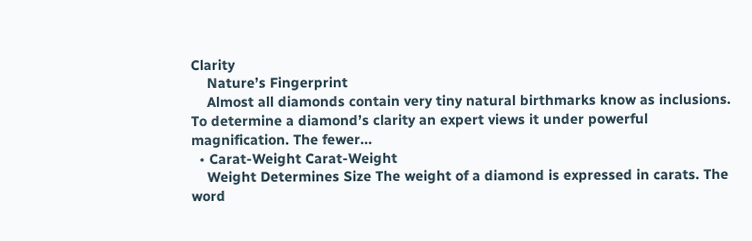Clarity
    Nature’s Fingerprint
    Almost all diamonds contain very tiny natural birthmarks know as inclusions. To determine a diamond’s clarity an expert views it under powerful magnification. The fewer...
  • Carat-Weight Carat-Weight
    Weight Determines Size The weight of a diamond is expressed in carats. The word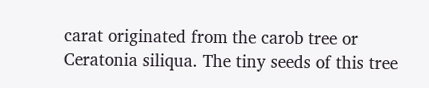carat originated from the carob tree or Ceratonia siliqua. The tiny seeds of this tree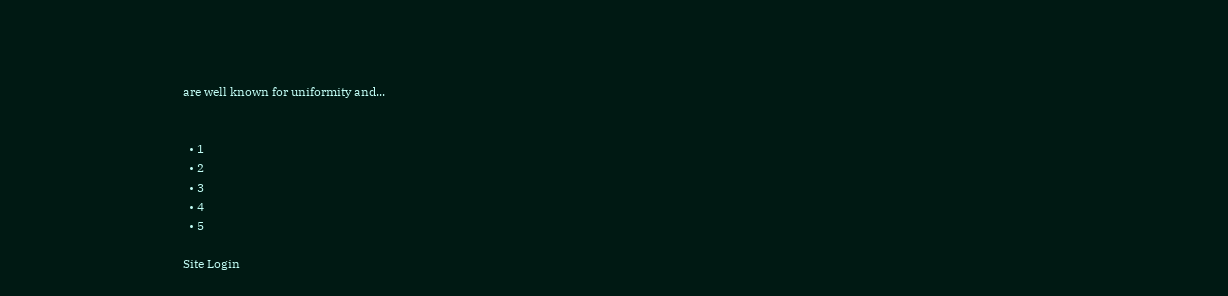are well known for uniformity and...


  • 1
  • 2
  • 3
  • 4
  • 5

Site Login